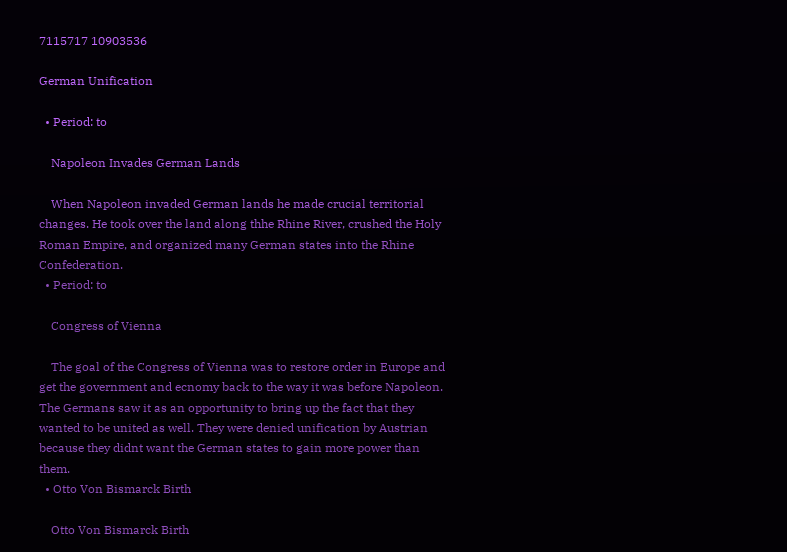7115717 10903536

German Unification

  • Period: to

    Napoleon Invades German Lands

    When Napoleon invaded German lands he made crucial territorial changes. He took over the land along thhe Rhine River, crushed the Holy Roman Empire, and organized many German states into the Rhine Confederation.
  • Period: to

    Congress of Vienna

    The goal of the Congress of Vienna was to restore order in Europe and get the government and ecnomy back to the way it was before Napoleon. The Germans saw it as an opportunity to bring up the fact that they wanted to be united as well. They were denied unification by Austrian because they didnt want the German states to gain more power than them.
  • Otto Von Bismarck Birth

    Otto Von Bismarck Birth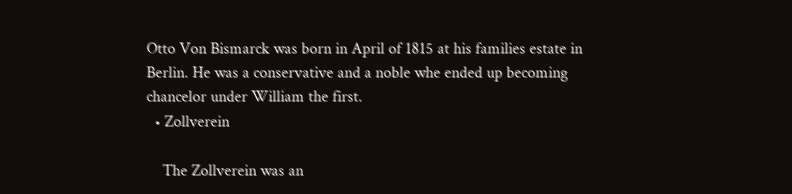Otto Von Bismarck was born in April of 1815 at his families estate in Berlin. He was a conservative and a noble whe ended up becoming chancelor under William the first.
  • Zollverein

    The Zollverein was an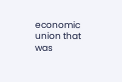economic union that was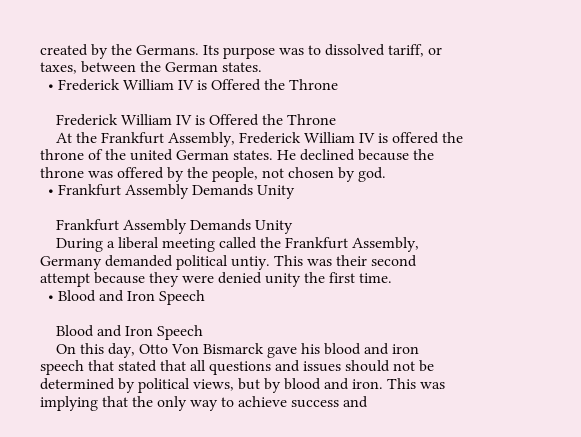created by the Germans. Its purpose was to dissolved tariff, or taxes, between the German states.
  • Frederick William IV is Offered the Throne

    Frederick William IV is Offered the Throne
    At the Frankfurt Assembly, Frederick William IV is offered the throne of the united German states. He declined because the throne was offered by the people, not chosen by god.
  • Frankfurt Assembly Demands Unity

    Frankfurt Assembly Demands Unity
    During a liberal meeting called the Frankfurt Assembly, Germany demanded political untiy. This was their second attempt because they were denied unity the first time.
  • Blood and Iron Speech

    Blood and Iron Speech
    On this day, Otto Von Bismarck gave his blood and iron speech that stated that all questions and issues should not be determined by political views, but by blood and iron. This was implying that the only way to achieve success and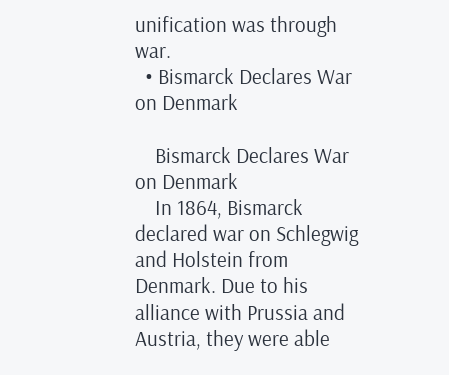unification was through war.
  • Bismarck Declares War on Denmark

    Bismarck Declares War on Denmark
    In 1864, Bismarck declared war on Schlegwig and Holstein from Denmark. Due to his alliance with Prussia and Austria, they were able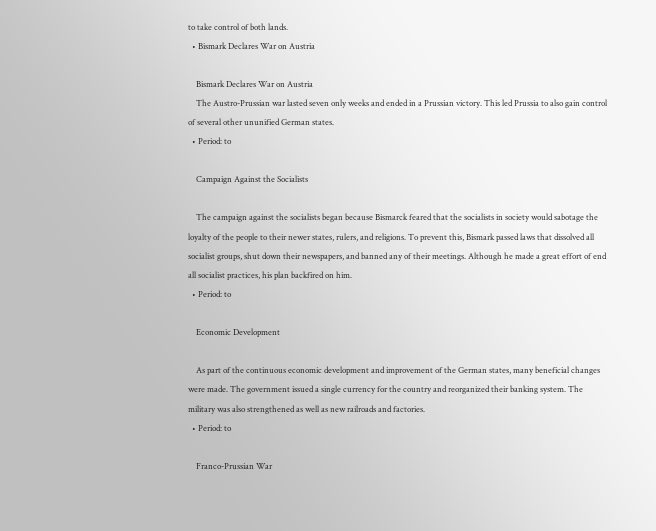to take control of both lands.
  • Bismark Declares War on Austria

    Bismark Declares War on Austria
    The Austro-Prussian war lasted seven only weeks and ended in a Prussian victory. This led Prussia to also gain control of several other ununified German states.
  • Period: to

    Campaign Against the Socialists

    The campaign against the socialists began because Bismarck feared that the socialists in society would sabotage the loyalty of the people to their newer states, rulers, and religions. To prevent this, Bismark passed laws that dissolved all socialist groups, shut down their newspapers, and banned any of their meetings. Although he made a great effort of end all socialist practices, his plan backfired on him.
  • Period: to

    Economic Development

    As part of the continuous economic development and improvement of the German states, many beneficial changes were made. The government issued a single currency for the country and reorganized their banking system. The military was also strengthened as well as new railroads and factories.
  • Period: to

    Franco-Prussian War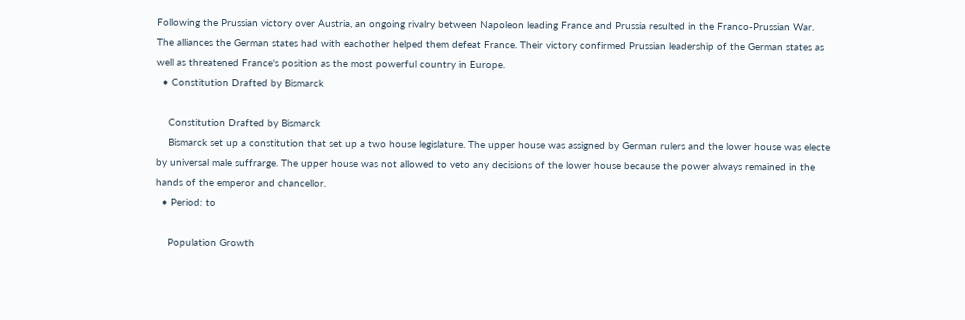Following the Prussian victory over Austria, an ongoing rivalry between Napoleon leading France and Prussia resulted in the Franco-Prussian War. The alliances the German states had with eachother helped them defeat France. Their victory confirmed Prussian leadership of the German states as well as threatened France's position as the most powerful country in Europe.
  • Constitution Drafted by Bismarck

    Constitution Drafted by Bismarck
    Bismarck set up a constitution that set up a two house legislature. The upper house was assigned by German rulers and the lower house was electe by universal male suffrarge. The upper house was not allowed to veto any decisions of the lower house because the power always remained in the hands of the emperor and chancellor.
  • Period: to

    Population Growth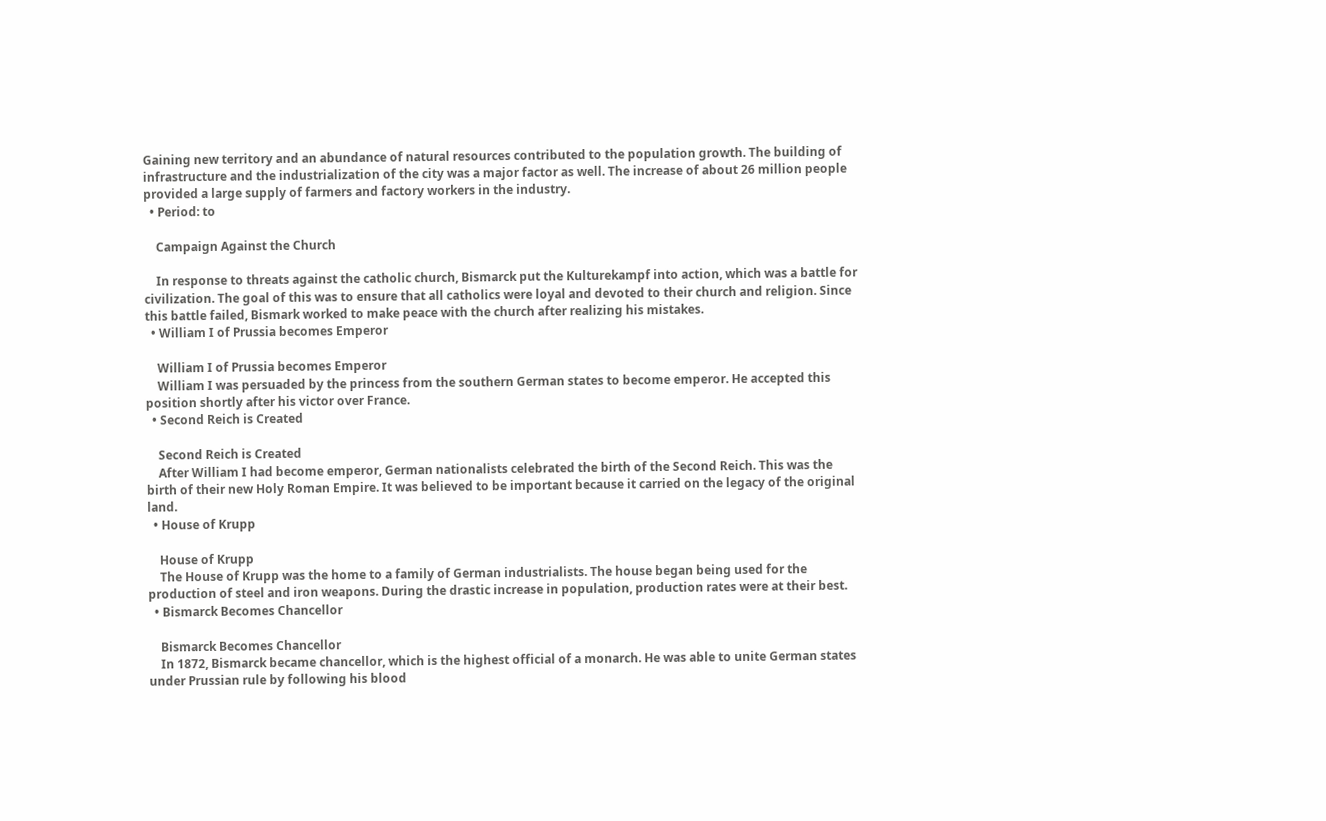Gaining new territory and an abundance of natural resources contributed to the population growth. The building of infrastructure and the industrialization of the city was a major factor as well. The increase of about 26 million people provided a large supply of farmers and factory workers in the industry.
  • Period: to

    Campaign Against the Church

    In response to threats against the catholic church, Bismarck put the Kulturekampf into action, which was a battle for civilization. The goal of this was to ensure that all catholics were loyal and devoted to their church and religion. Since this battle failed, Bismark worked to make peace with the church after realizing his mistakes.
  • William I of Prussia becomes Emperor

    William I of Prussia becomes Emperor
    William I was persuaded by the princess from the southern German states to become emperor. He accepted this position shortly after his victor over France.
  • Second Reich is Created

    Second Reich is Created
    After William I had become emperor, German nationalists celebrated the birth of the Second Reich. This was the birth of their new Holy Roman Empire. It was believed to be important because it carried on the legacy of the original land.
  • House of Krupp

    House of Krupp
    The House of Krupp was the home to a family of German industrialists. The house began being used for the production of steel and iron weapons. During the drastic increase in population, production rates were at their best.
  • Bismarck Becomes Chancellor

    Bismarck Becomes Chancellor
    In 1872, Bismarck became chancellor, which is the highest official of a monarch. He was able to unite German states under Prussian rule by following his blood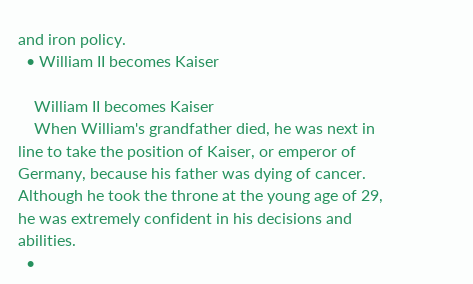and iron policy.
  • William II becomes Kaiser

    William II becomes Kaiser
    When William's grandfather died, he was next in line to take the position of Kaiser, or emperor of Germany, because his father was dying of cancer. Although he took the throne at the young age of 29, he was extremely confident in his decisions and abilities.
  •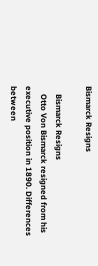Bismarck Resigns

    Bismarck Resigns
    Otto Von Bismarck resigned from his executive position in 1890. Differences between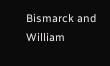Bismarck and William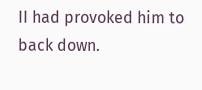II had provoked him to back down.